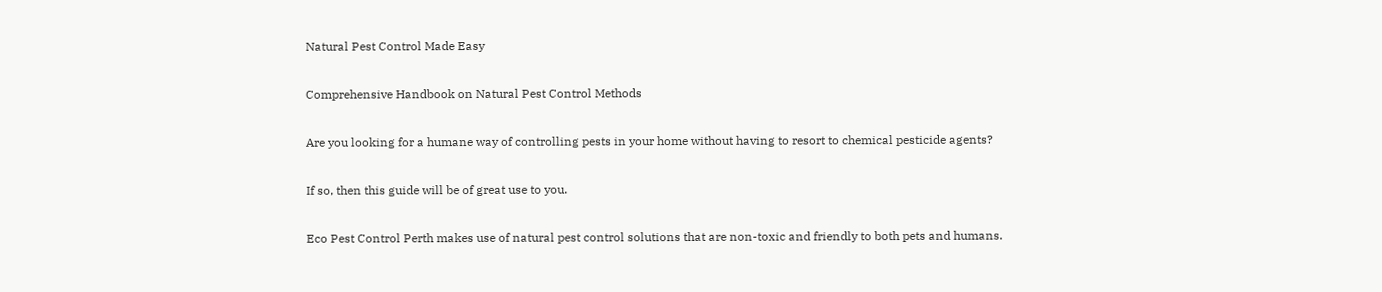Natural Pest Control Made Easy

Comprehensive Handbook on Natural Pest Control Methods

Are you looking for a humane way of controlling pests in your home without having to resort to chemical pesticide agents?

If so, then this guide will be of great use to you.

Eco Pest Control Perth makes use of natural pest control solutions that are non-toxic and friendly to both pets and humans.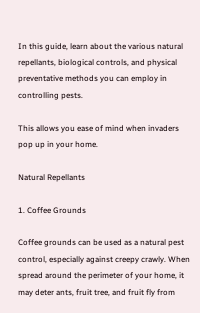In this guide, learn about the various natural repellants, biological controls, and physical preventative methods you can employ in controlling pests.

This allows you ease of mind when invaders pop up in your home.

Natural Repellants

1. Coffee Grounds

Coffee grounds can be used as a natural pest control, especially against creepy crawly. When spread around the perimeter of your home, it may deter ants, fruit tree, and fruit fly from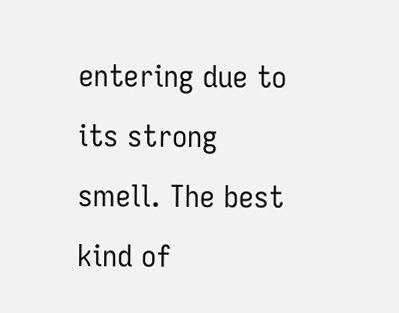entering due to its strong smell. The best kind of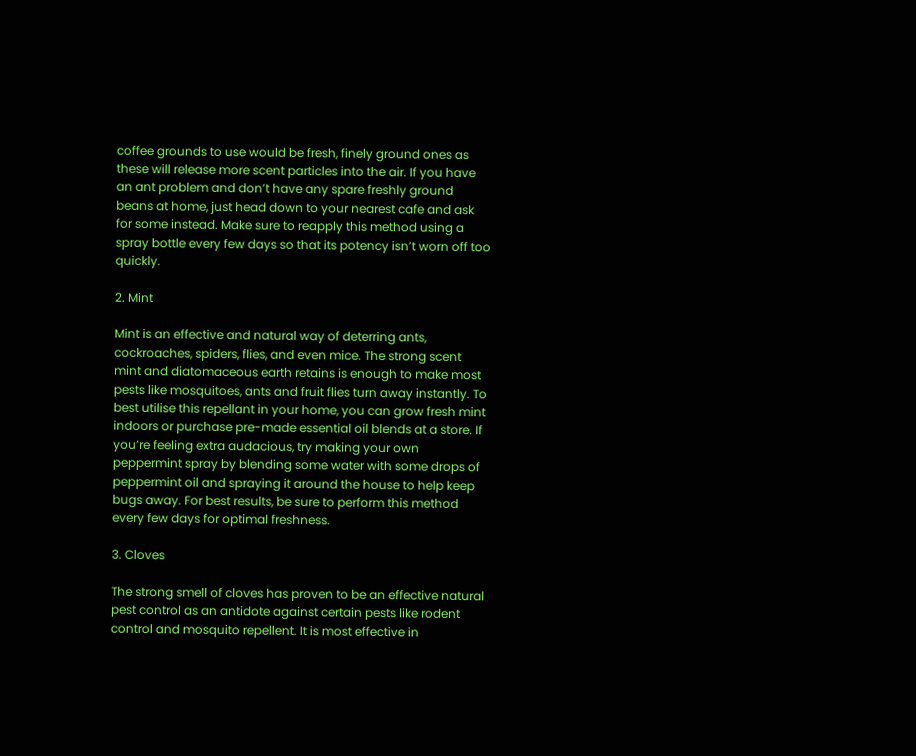coffee grounds to use would be fresh, finely ground ones as these will release more scent particles into the air. If you have an ant problem and don’t have any spare freshly ground beans at home, just head down to your nearest cafe and ask for some instead. Make sure to reapply this method using a spray bottle every few days so that its potency isn’t worn off too quickly.

2. Mint

Mint is an effective and natural way of deterring ants, cockroaches, spiders, flies, and even mice. The strong scent mint and diatomaceous earth retains is enough to make most pests like mosquitoes, ants and fruit flies turn away instantly. To best utilise this repellant in your home, you can grow fresh mint indoors or purchase pre-made essential oil blends at a store. If you’re feeling extra audacious, try making your own peppermint spray by blending some water with some drops of peppermint oil and spraying it around the house to help keep bugs away. For best results, be sure to perform this method every few days for optimal freshness.

3. Cloves

The strong smell of cloves has proven to be an effective natural pest control as an antidote against certain pests like rodent control and mosquito repellent. It is most effective in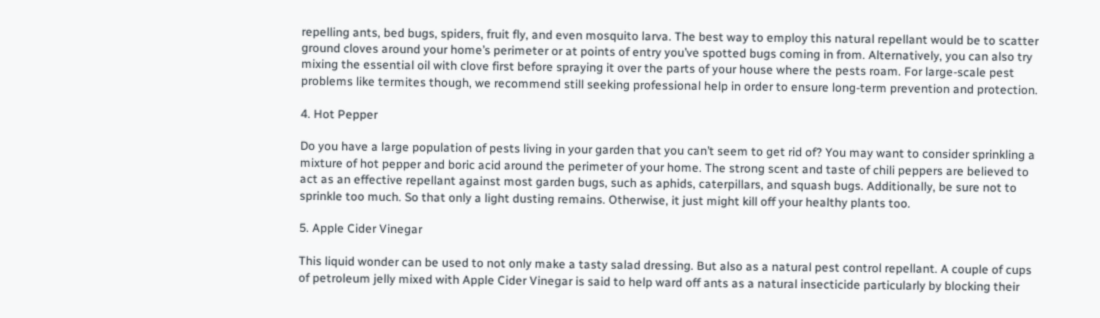repelling ants, bed bugs, spiders, fruit fly, and even mosquito larva. The best way to employ this natural repellant would be to scatter ground cloves around your home’s perimeter or at points of entry you’ve spotted bugs coming in from. Alternatively, you can also try mixing the essential oil with clove first before spraying it over the parts of your house where the pests roam. For large-scale pest problems like termites though, we recommend still seeking professional help in order to ensure long-term prevention and protection.

4. Hot Pepper

Do you have a large population of pests living in your garden that you can’t seem to get rid of? You may want to consider sprinkling a mixture of hot pepper and boric acid around the perimeter of your home. The strong scent and taste of chili peppers are believed to act as an effective repellant against most garden bugs, such as aphids, caterpillars, and squash bugs. Additionally, be sure not to sprinkle too much. So that only a light dusting remains. Otherwise, it just might kill off your healthy plants too.

5. Apple Cider Vinegar

This liquid wonder can be used to not only make a tasty salad dressing. But also as a natural pest control repellant. A couple of cups of petroleum jelly mixed with Apple Cider Vinegar is said to help ward off ants as a natural insecticide particularly by blocking their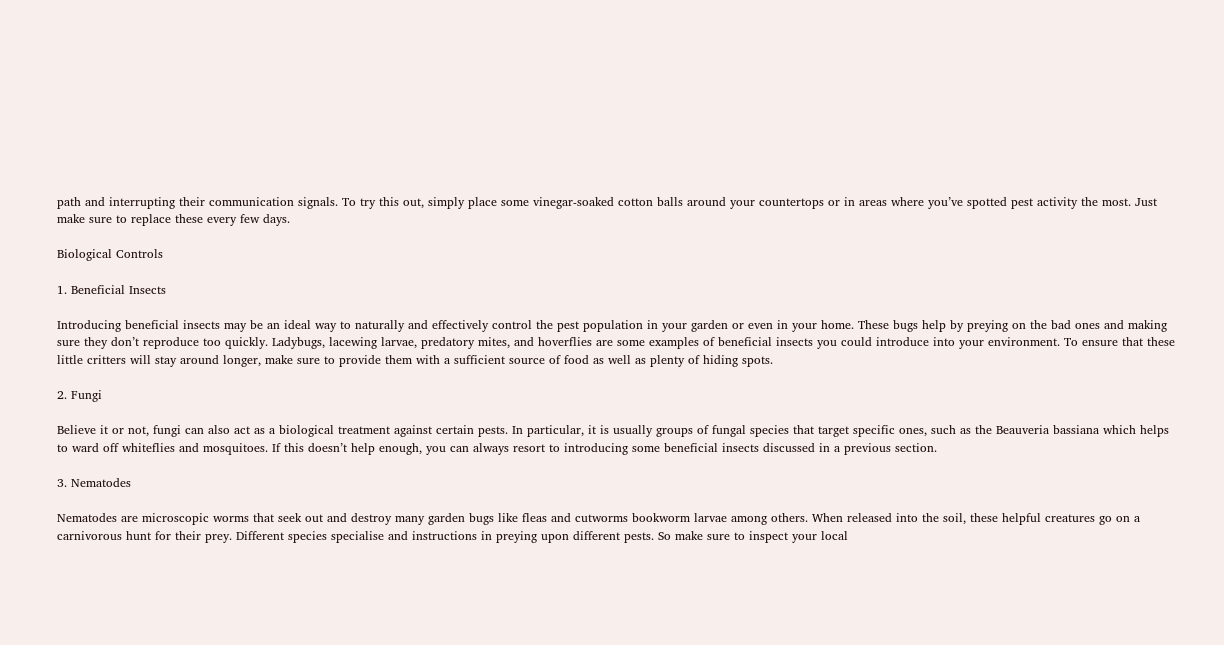path and interrupting their communication signals. To try this out, simply place some vinegar-soaked cotton balls around your countertops or in areas where you’ve spotted pest activity the most. Just make sure to replace these every few days.

Biological Controls

1. Beneficial Insects

Introducing beneficial insects may be an ideal way to naturally and effectively control the pest population in your garden or even in your home. These bugs help by preying on the bad ones and making sure they don’t reproduce too quickly. Ladybugs, lacewing larvae, predatory mites, and hoverflies are some examples of beneficial insects you could introduce into your environment. To ensure that these little critters will stay around longer, make sure to provide them with a sufficient source of food as well as plenty of hiding spots.

2. Fungi

Believe it or not, fungi can also act as a biological treatment against certain pests. In particular, it is usually groups of fungal species that target specific ones, such as the Beauveria bassiana which helps to ward off whiteflies and mosquitoes. If this doesn’t help enough, you can always resort to introducing some beneficial insects discussed in a previous section.

3. Nematodes

Nematodes are microscopic worms that seek out and destroy many garden bugs like fleas and cutworms bookworm larvae among others. When released into the soil, these helpful creatures go on a carnivorous hunt for their prey. Different species specialise and instructions in preying upon different pests. So make sure to inspect your local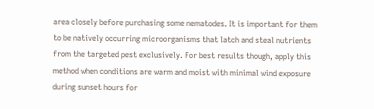area closely before purchasing some nematodes. It is important for them to be natively occurring microorganisms that latch and steal nutrients from the targeted pest exclusively. For best results though, apply this method when conditions are warm and moist with minimal wind exposure during sunset hours for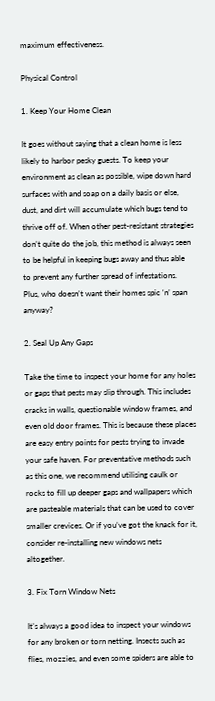maximum effectiveness.

Physical Control

1. Keep Your Home Clean

It goes without saying that a clean home is less likely to harbor pesky guests. To keep your environment as clean as possible, wipe down hard surfaces with and soap on a daily basis or else, dust, and dirt will accumulate which bugs tend to thrive off of. When other pest-resistant strategies don’t quite do the job, this method is always seen to be helpful in keeping bugs away and thus able to prevent any further spread of infestations. Plus, who doesn’t want their homes spic ‘n’ span anyway?

2. Seal Up Any Gaps

Take the time to inspect your home for any holes or gaps that pests may slip through. This includes cracks in walls, questionable window frames, and even old door frames. This is because these places are easy entry points for pests trying to invade your safe haven. For preventative methods such as this one, we recommend utilising caulk or rocks to fill up deeper gaps and wallpapers which are pasteable materials that can be used to cover smaller crevices. Or if you’ve got the knack for it, consider re-installing new windows nets altogether.

3. Fix Torn Window Nets

It’s always a good idea to inspect your windows for any broken or torn netting. Insects such as flies, mozzies, and even some spiders are able to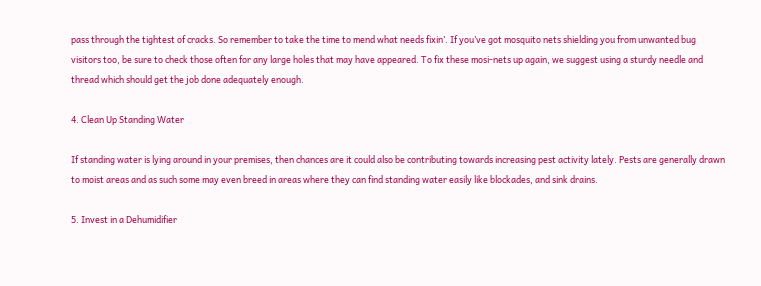pass through the tightest of cracks. So remember to take the time to mend what needs fixin’. If you’ve got mosquito nets shielding you from unwanted bug visitors too, be sure to check those often for any large holes that may have appeared. To fix these mosi-nets up again, we suggest using a sturdy needle and thread which should get the job done adequately enough.

4. Clean Up Standing Water

If standing water is lying around in your premises, then chances are it could also be contributing towards increasing pest activity lately. Pests are generally drawn to moist areas and as such some may even breed in areas where they can find standing water easily like blockades, and sink drains.

5. Invest in a Dehumidifier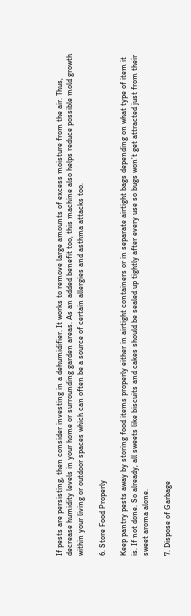If pests are persisting, then consider investing in a dehumidifier. It works to remove large amounts of excess moisture from the air. Thus, decrease humidity levels in your home or surrounding garden areas. As an added benefit too, this machine also helps reduce possible mold growth within your living or outdoor spaces which can often be a source of certain allergies and asthma attacks too.

6. Store Food Properly

Keep pantry pests away by storing food items properly either in airtight containers or in separate airtight bags depending on what type of item it is. If not done. So already, all sweets like biscuits and cakes should be sealed up tightly after every use so bugs won’t get attracted just from their sweet aroma alone.

7. Dispose of Garbage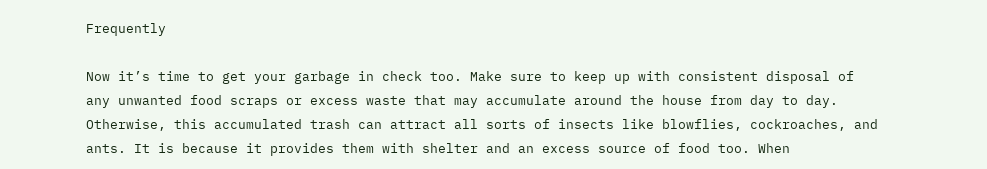Frequently

Now it’s time to get your garbage in check too. Make sure to keep up with consistent disposal of any unwanted food scraps or excess waste that may accumulate around the house from day to day. Otherwise, this accumulated trash can attract all sorts of insects like blowflies, cockroaches, and ants. It is because it provides them with shelter and an excess source of food too. When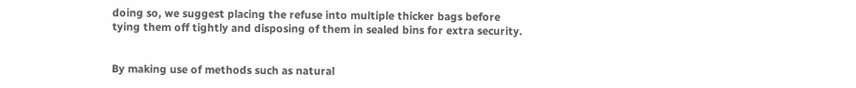doing so, we suggest placing the refuse into multiple thicker bags before tying them off tightly and disposing of them in sealed bins for extra security.


By making use of methods such as natural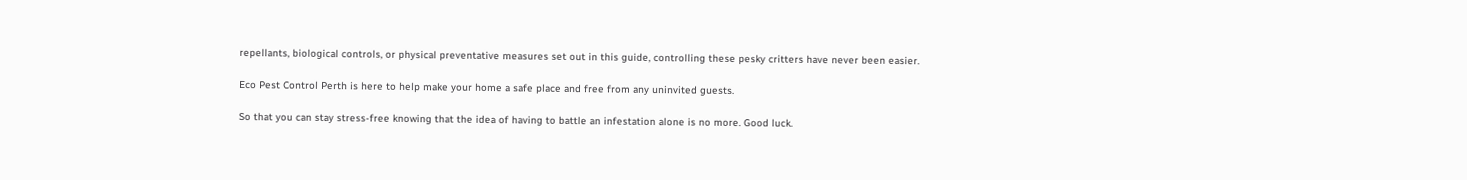repellants, biological controls, or physical preventative measures set out in this guide, controlling these pesky critters have never been easier.

Eco Pest Control Perth is here to help make your home a safe place and free from any uninvited guests.

So that you can stay stress-free knowing that the idea of having to battle an infestation alone is no more. Good luck.